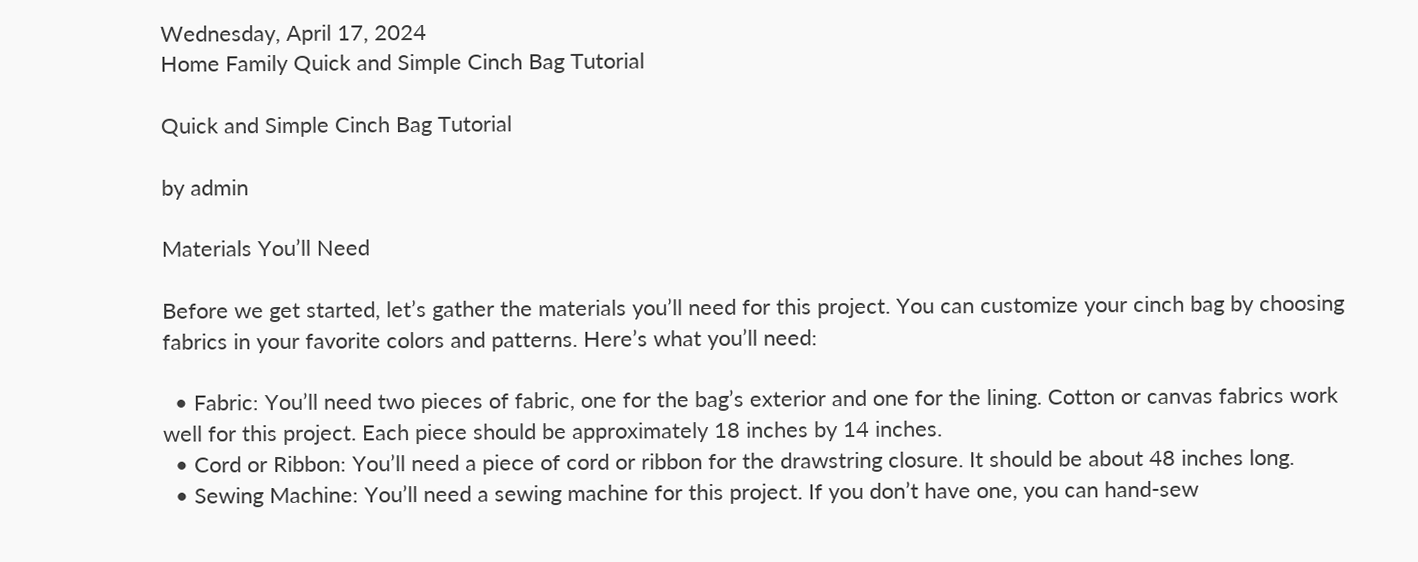Wednesday, April 17, 2024
Home Family Quick and Simple Cinch Bag Tutorial

Quick and Simple Cinch Bag Tutorial

by admin

Materials You’ll Need

Before we get started, let’s gather the materials you’ll need for this project. You can customize your cinch bag by choosing fabrics in your favorite colors and patterns. Here’s what you’ll need:

  • Fabric: You’ll need two pieces of fabric, one for the bag’s exterior and one for the lining. Cotton or canvas fabrics work well for this project. Each piece should be approximately 18 inches by 14 inches.
  • Cord or Ribbon: You’ll need a piece of cord or ribbon for the drawstring closure. It should be about 48 inches long.
  • Sewing Machine: You’ll need a sewing machine for this project. If you don’t have one, you can hand-sew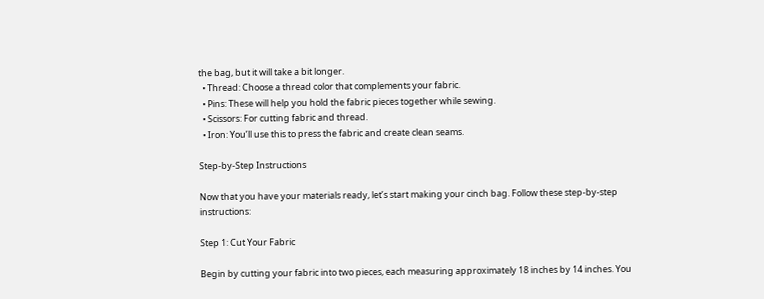the bag, but it will take a bit longer.
  • Thread: Choose a thread color that complements your fabric.
  • Pins: These will help you hold the fabric pieces together while sewing.
  • Scissors: For cutting fabric and thread.
  • Iron: You’ll use this to press the fabric and create clean seams.

Step-by-Step Instructions

Now that you have your materials ready, let’s start making your cinch bag. Follow these step-by-step instructions:

Step 1: Cut Your Fabric

Begin by cutting your fabric into two pieces, each measuring approximately 18 inches by 14 inches. You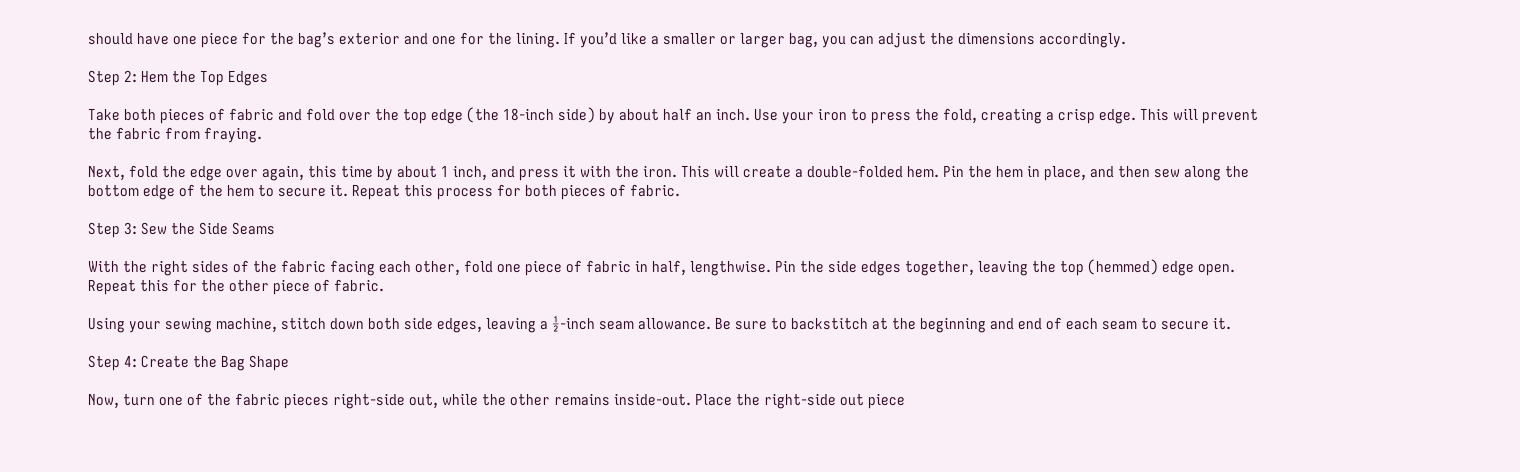should have one piece for the bag’s exterior and one for the lining. If you’d like a smaller or larger bag, you can adjust the dimensions accordingly.

Step 2: Hem the Top Edges

Take both pieces of fabric and fold over the top edge (the 18-inch side) by about half an inch. Use your iron to press the fold, creating a crisp edge. This will prevent the fabric from fraying.

Next, fold the edge over again, this time by about 1 inch, and press it with the iron. This will create a double-folded hem. Pin the hem in place, and then sew along the bottom edge of the hem to secure it. Repeat this process for both pieces of fabric.

Step 3: Sew the Side Seams

With the right sides of the fabric facing each other, fold one piece of fabric in half, lengthwise. Pin the side edges together, leaving the top (hemmed) edge open. Repeat this for the other piece of fabric.

Using your sewing machine, stitch down both side edges, leaving a ½-inch seam allowance. Be sure to backstitch at the beginning and end of each seam to secure it.

Step 4: Create the Bag Shape

Now, turn one of the fabric pieces right-side out, while the other remains inside-out. Place the right-side out piece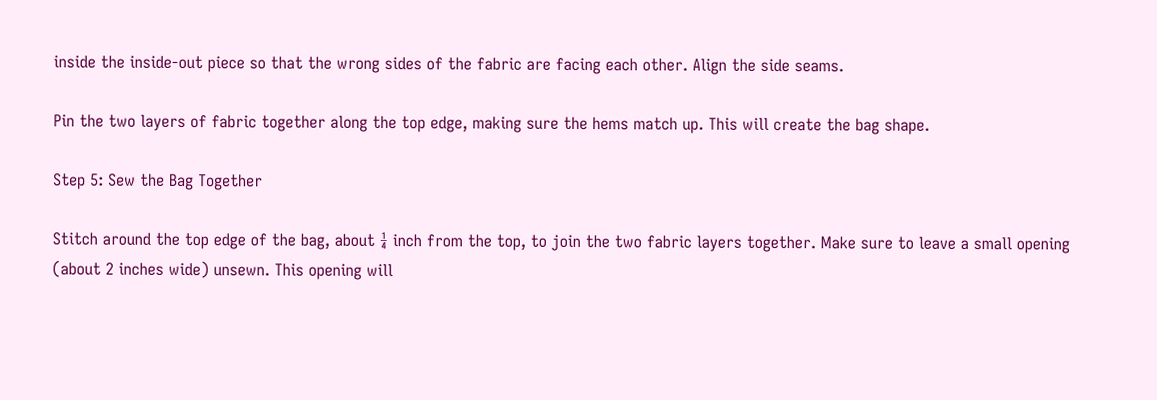inside the inside-out piece so that the wrong sides of the fabric are facing each other. Align the side seams.

Pin the two layers of fabric together along the top edge, making sure the hems match up. This will create the bag shape.

Step 5: Sew the Bag Together

Stitch around the top edge of the bag, about ¼ inch from the top, to join the two fabric layers together. Make sure to leave a small opening (about 2 inches wide) unsewn. This opening will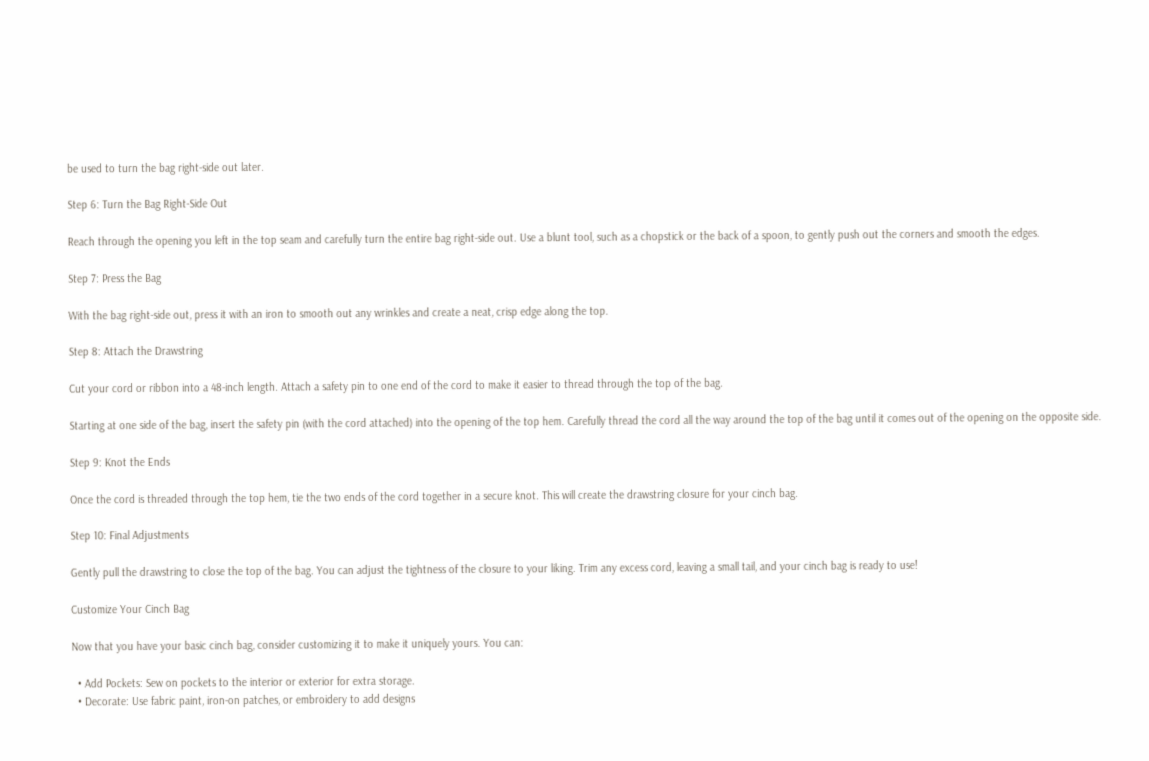be used to turn the bag right-side out later.

Step 6: Turn the Bag Right-Side Out

Reach through the opening you left in the top seam and carefully turn the entire bag right-side out. Use a blunt tool, such as a chopstick or the back of a spoon, to gently push out the corners and smooth the edges.

Step 7: Press the Bag

With the bag right-side out, press it with an iron to smooth out any wrinkles and create a neat, crisp edge along the top.

Step 8: Attach the Drawstring

Cut your cord or ribbon into a 48-inch length. Attach a safety pin to one end of the cord to make it easier to thread through the top of the bag.

Starting at one side of the bag, insert the safety pin (with the cord attached) into the opening of the top hem. Carefully thread the cord all the way around the top of the bag until it comes out of the opening on the opposite side.

Step 9: Knot the Ends

Once the cord is threaded through the top hem, tie the two ends of the cord together in a secure knot. This will create the drawstring closure for your cinch bag.

Step 10: Final Adjustments

Gently pull the drawstring to close the top of the bag. You can adjust the tightness of the closure to your liking. Trim any excess cord, leaving a small tail, and your cinch bag is ready to use!

Customize Your Cinch Bag

Now that you have your basic cinch bag, consider customizing it to make it uniquely yours. You can:

  • Add Pockets: Sew on pockets to the interior or exterior for extra storage.
  • Decorate: Use fabric paint, iron-on patches, or embroidery to add designs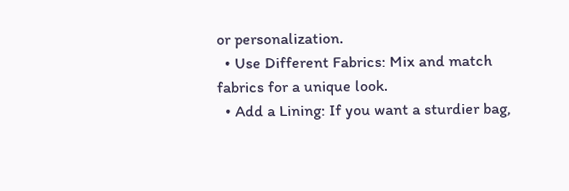or personalization.
  • Use Different Fabrics: Mix and match fabrics for a unique look.
  • Add a Lining: If you want a sturdier bag,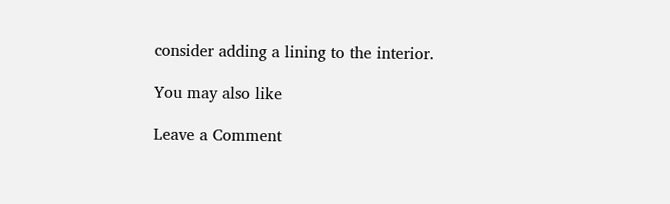consider adding a lining to the interior.

You may also like

Leave a Comment